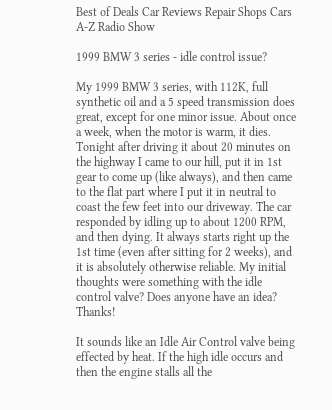Best of Deals Car Reviews Repair Shops Cars A-Z Radio Show

1999 BMW 3 series - idle control issue?

My 1999 BMW 3 series, with 112K, full synthetic oil and a 5 speed transmission does great, except for one minor issue. About once a week, when the motor is warm, it dies. Tonight after driving it about 20 minutes on the highway I came to our hill, put it in 1st gear to come up (like always), and then came to the flat part where I put it in neutral to coast the few feet into our driveway. The car responded by idling up to about 1200 RPM, and then dying. It always starts right up the 1st time (even after sitting for 2 weeks), and it is absolutely otherwise reliable. My initial thoughts were something with the idle control valve? Does anyone have an idea? Thanks!

It sounds like an Idle Air Control valve being effected by heat. If the high idle occurs and then the engine stalls all the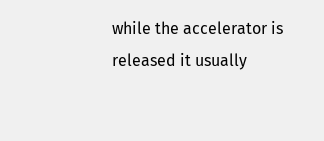while the accelerator is released it usually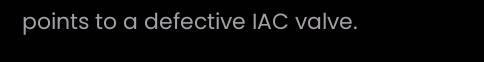points to a defective IAC valve.